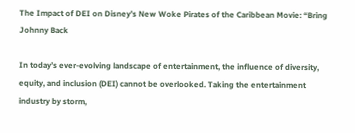The Impact of DEI on Disney’s New Woke Pirates of the Caribbean Movie: “Bring Johnny Back

In today’s ever-evolving landscape of entertainment, the influence of diversity, equity, and inclusion (DEI) cannot be overlooked. Taking the entertainment industry by storm,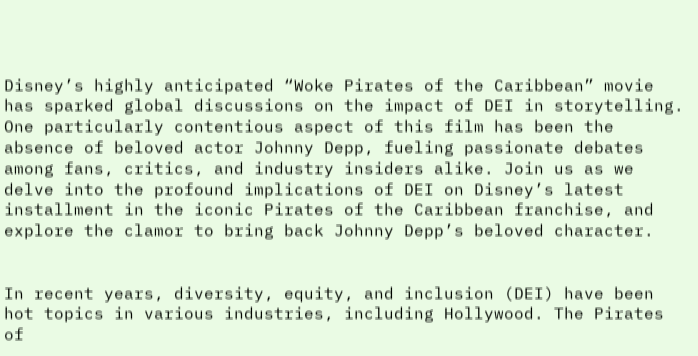Disney’s highly anticipated “Woke Pirates of the Caribbean” movie has sparked global discussions on the impact of DEI in storytelling. One particularly contentious aspect of this film has been the absence of beloved actor Johnny Depp, fueling passionate debates among fans, critics, and industry insiders alike. Join us as we delve into the profound implications of DEI on Disney’s latest installment in the iconic Pirates of the Caribbean franchise, and explore the clamor to bring back Johnny Depp’s beloved character.


In recent years, diversity, equity, and inclusion (DEI) have been hot topics in various industries, including Hollywood. The Pirates of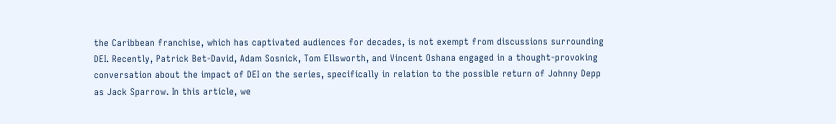the Caribbean franchise, which has captivated audiences for decades, is not exempt from discussions surrounding DEI. Recently, Patrick Bet-David, Adam Sosnick, Tom Ellsworth, and Vincent Oshana engaged in a thought-provoking conversation about the impact of DEI on the series, specifically in relation to the possible return of Johnny Depp as Jack Sparrow. In this article, we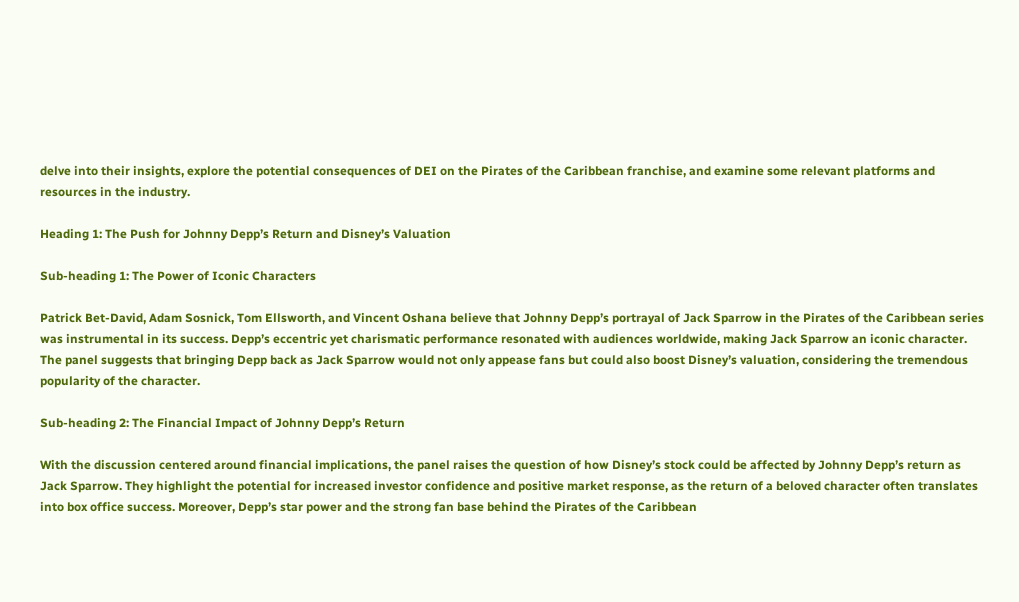delve into their insights, explore the potential consequences of DEI on the Pirates of the Caribbean franchise, and examine some relevant platforms and resources in the industry.

Heading 1: The Push for Johnny Depp’s Return and Disney’s Valuation

Sub-heading 1: The Power of Iconic Characters

Patrick Bet-David, Adam Sosnick, Tom Ellsworth, and Vincent Oshana believe that Johnny Depp’s portrayal of Jack Sparrow in the Pirates of the Caribbean series was instrumental in its success. Depp’s eccentric yet charismatic performance resonated with audiences worldwide, making Jack Sparrow an iconic character. The panel suggests that bringing Depp back as Jack Sparrow would not only appease fans but could also boost Disney’s valuation, considering the tremendous popularity of the character.

Sub-heading 2: The Financial Impact of Johnny Depp’s Return

With the discussion centered around financial implications, the panel raises the question of how Disney’s stock could be affected by Johnny Depp’s return as Jack Sparrow. They highlight the potential for increased investor confidence and positive market response, as the return of a beloved character often translates into box office success. Moreover, Depp’s star power and the strong fan base behind the Pirates of the Caribbean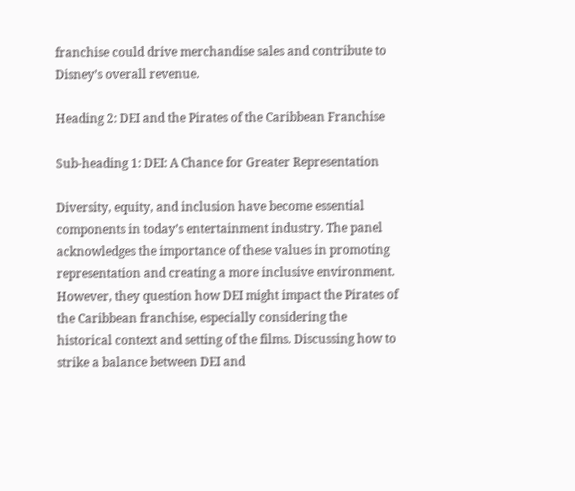franchise could drive merchandise sales and contribute to Disney’s overall revenue.

Heading 2: DEI and the Pirates of the Caribbean Franchise

Sub-heading 1: DEI: A Chance for Greater Representation

Diversity, equity, and inclusion have become essential components in today’s entertainment industry. The panel acknowledges the importance of these values in promoting representation and creating a more inclusive environment. However, they question how DEI might impact the Pirates of the Caribbean franchise, especially considering the historical context and setting of the films. Discussing how to strike a balance between DEI and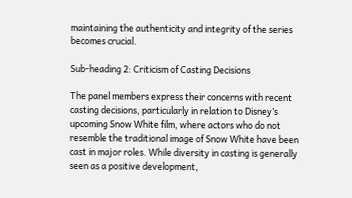maintaining the authenticity and integrity of the series becomes crucial.

Sub-heading 2: Criticism of Casting Decisions

The panel members express their concerns with recent casting decisions, particularly in relation to Disney’s upcoming Snow White film, where actors who do not resemble the traditional image of Snow White have been cast in major roles. While diversity in casting is generally seen as a positive development,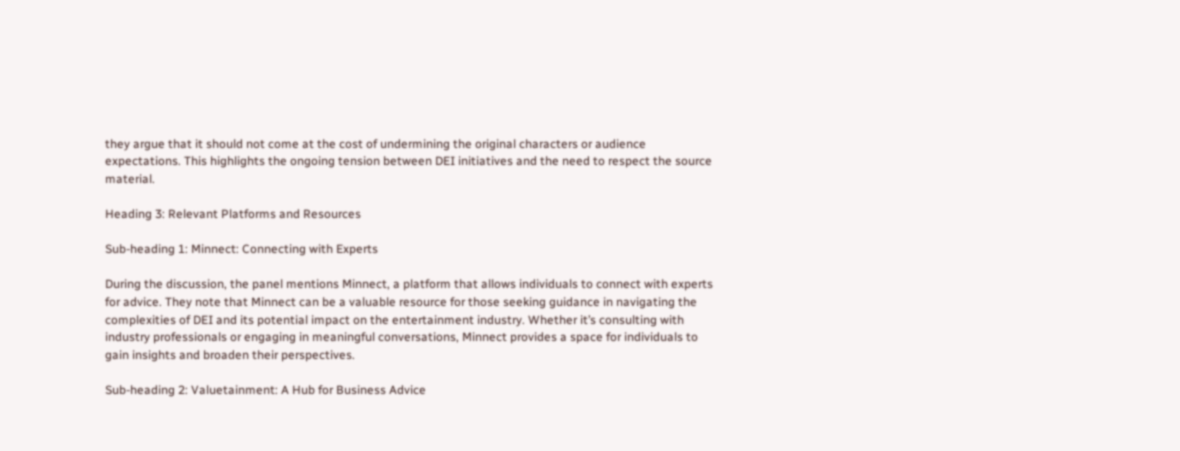they argue that it should not come at the cost of undermining the original characters or audience expectations. This highlights the ongoing tension between DEI initiatives and the need to respect the source material.

Heading 3: Relevant Platforms and Resources

Sub-heading 1: Minnect: Connecting with Experts

During the discussion, the panel mentions Minnect, a platform that allows individuals to connect with experts for advice. They note that Minnect can be a valuable resource for those seeking guidance in navigating the complexities of DEI and its potential impact on the entertainment industry. Whether it’s consulting with industry professionals or engaging in meaningful conversations, Minnect provides a space for individuals to gain insights and broaden their perspectives.

Sub-heading 2: Valuetainment: A Hub for Business Advice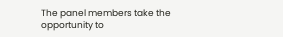The panel members take the opportunity to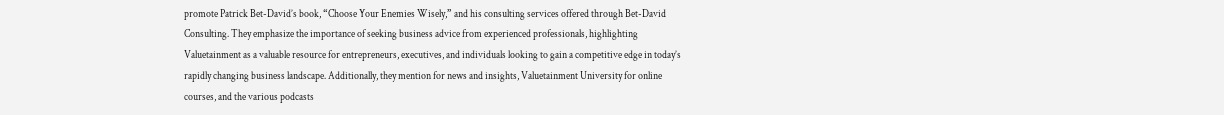promote Patrick Bet-David’s book, “Choose Your Enemies Wisely,” and his consulting services offered through Bet-David Consulting. They emphasize the importance of seeking business advice from experienced professionals, highlighting Valuetainment as a valuable resource for entrepreneurs, executives, and individuals looking to gain a competitive edge in today’s rapidly changing business landscape. Additionally, they mention for news and insights, Valuetainment University for online courses, and the various podcasts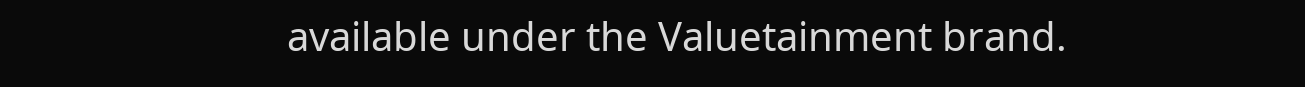available under the Valuetainment brand.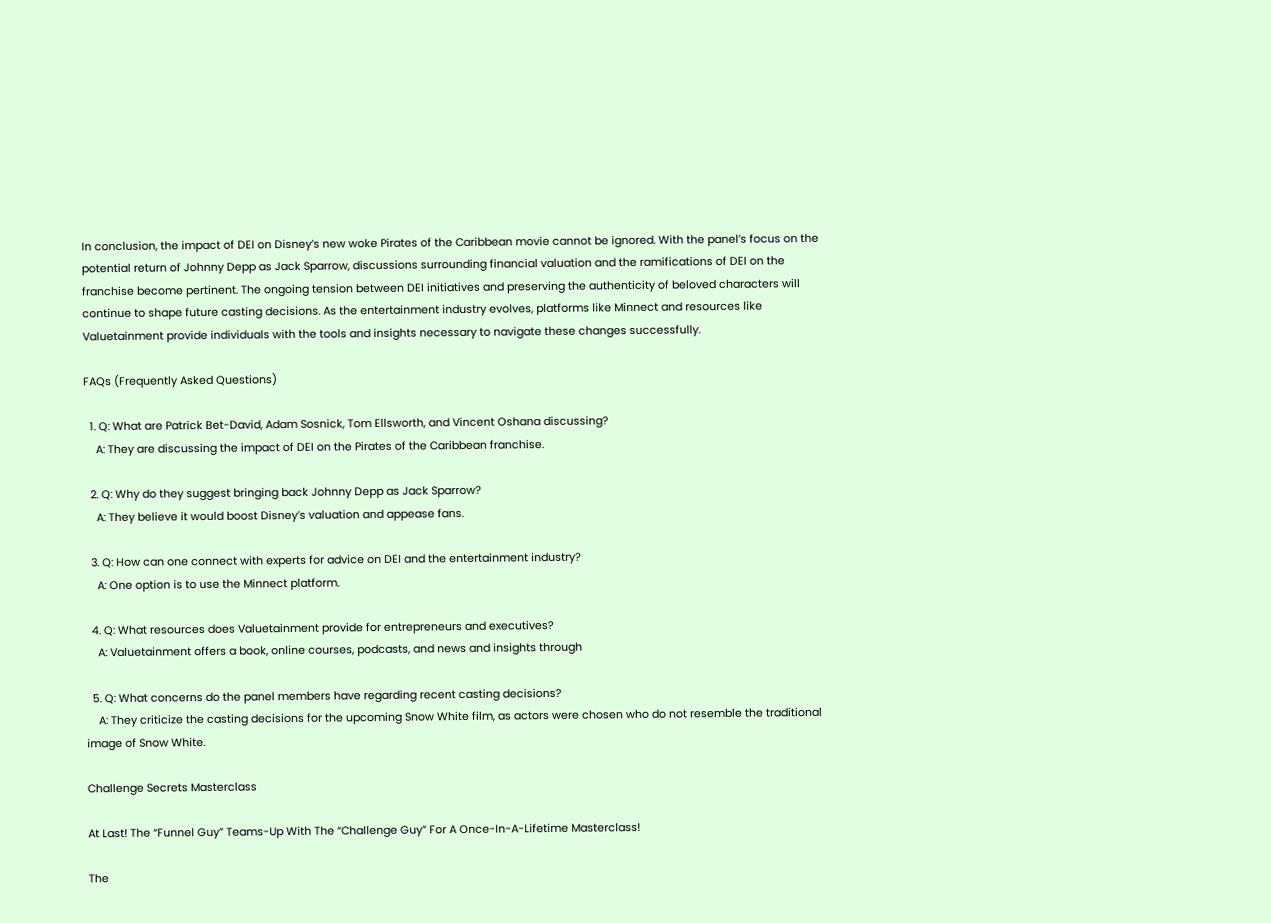In conclusion, the impact of DEI on Disney’s new woke Pirates of the Caribbean movie cannot be ignored. With the panel’s focus on the potential return of Johnny Depp as Jack Sparrow, discussions surrounding financial valuation and the ramifications of DEI on the franchise become pertinent. The ongoing tension between DEI initiatives and preserving the authenticity of beloved characters will continue to shape future casting decisions. As the entertainment industry evolves, platforms like Minnect and resources like Valuetainment provide individuals with the tools and insights necessary to navigate these changes successfully.

FAQs (Frequently Asked Questions)

  1. Q: What are Patrick Bet-David, Adam Sosnick, Tom Ellsworth, and Vincent Oshana discussing?
    A: They are discussing the impact of DEI on the Pirates of the Caribbean franchise.

  2. Q: Why do they suggest bringing back Johnny Depp as Jack Sparrow?
    A: They believe it would boost Disney’s valuation and appease fans.

  3. Q: How can one connect with experts for advice on DEI and the entertainment industry?
    A: One option is to use the Minnect platform.

  4. Q: What resources does Valuetainment provide for entrepreneurs and executives?
    A: Valuetainment offers a book, online courses, podcasts, and news and insights through

  5. Q: What concerns do the panel members have regarding recent casting decisions?
    A: They criticize the casting decisions for the upcoming Snow White film, as actors were chosen who do not resemble the traditional image of Snow White.

Challenge Secrets Masterclass

At Last! The “Funnel Guy” Teams-Up With The “Challenge Guy” For A Once-In-A-Lifetime Masterclass!

The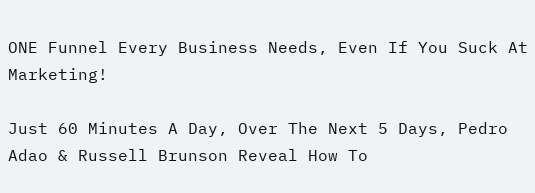ONE Funnel Every Business Needs, Even If You Suck At Marketing!

Just 60 Minutes A Day, Over The Next 5 Days, Pedro Adao & Russell Brunson Reveal How To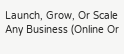Launch, Grow, Or Scale Any Business (Online Or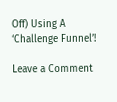Off) Using A ‘Challenge Funnel’!

Leave a Comment